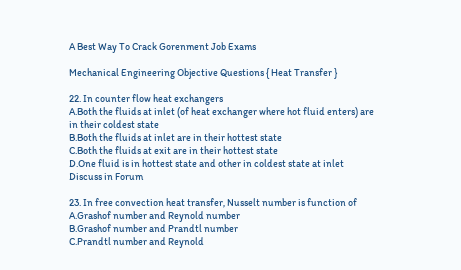A Best Way To Crack Gorenment Job Exams

Mechanical Engineering Objective Questions { Heat Transfer }

22. In counter flow heat exchangers
A.Both the fluids at inlet (of heat exchanger where hot fluid enters) are in their coldest state
B.Both the fluids at inlet are in their hottest state
C.Both the fluids at exit are in their hottest state
D.One fluid is in hottest state and other in coldest state at inlet
Discuss in Forum

23. In free convection heat transfer, Nusselt number is function of
A.Grashof number and Reynold number
B.Grashof number and Prandtl number
C.Prandtl number and Reynold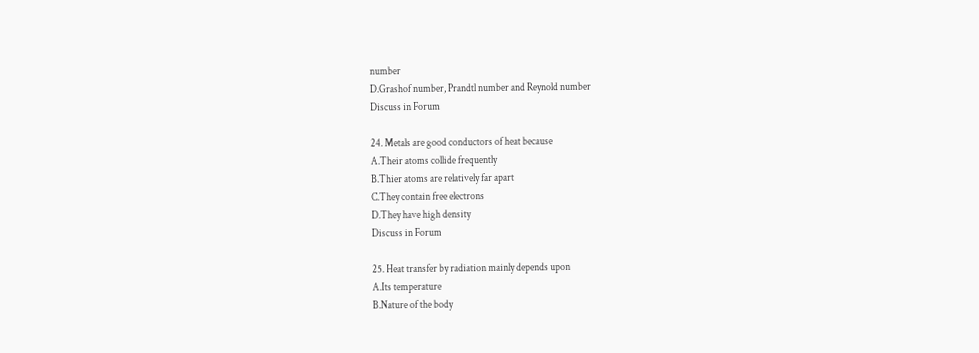number
D.Grashof number, Prandtl number and Reynold number
Discuss in Forum

24. Metals are good conductors of heat because
A.Their atoms collide frequently
B.Thier atoms are relatively far apart
C.They contain free electrons
D.They have high density
Discuss in Forum

25. Heat transfer by radiation mainly depends upon
A.Its temperature
B.Nature of the body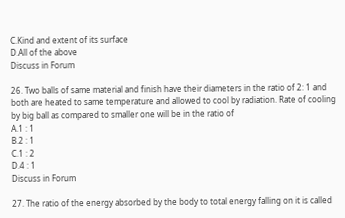C.Kind and extent of its surface
D.All of the above
Discuss in Forum

26. Two balls of same material and finish have their diameters in the ratio of 2: 1 and both are heated to same temperature and allowed to cool by radiation. Rate of cooling by big ball as compared to smaller one will be in the ratio of
A.1 : 1
B.2 : 1
C.1 : 2
D.4 : 1
Discuss in Forum

27. The ratio of the energy absorbed by the body to total energy falling on it is called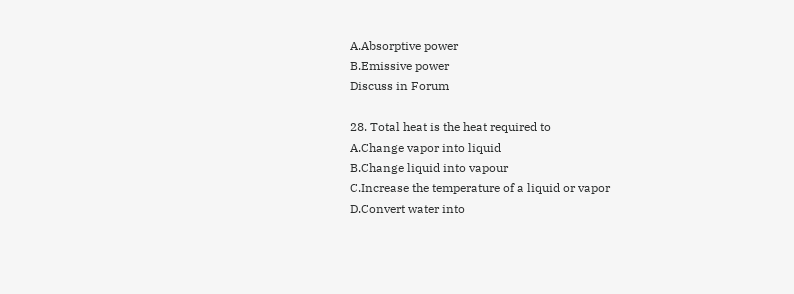A.Absorptive power
B.Emissive power
Discuss in Forum

28. Total heat is the heat required to
A.Change vapor into liquid
B.Change liquid into vapour
C.Increase the temperature of a liquid or vapor
D.Convert water into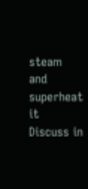steam and superheat it
Discuss in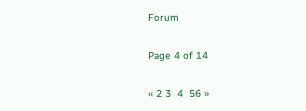Forum

Page 4 of 14

« 2 3  4  56 »